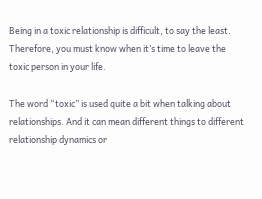Being in a toxic relationship is difficult, to say the least. Therefore, you must know when it’s time to leave the toxic person in your life.

The word “toxic” is used quite a bit when talking about relationships. And it can mean different things to different relationship dynamics or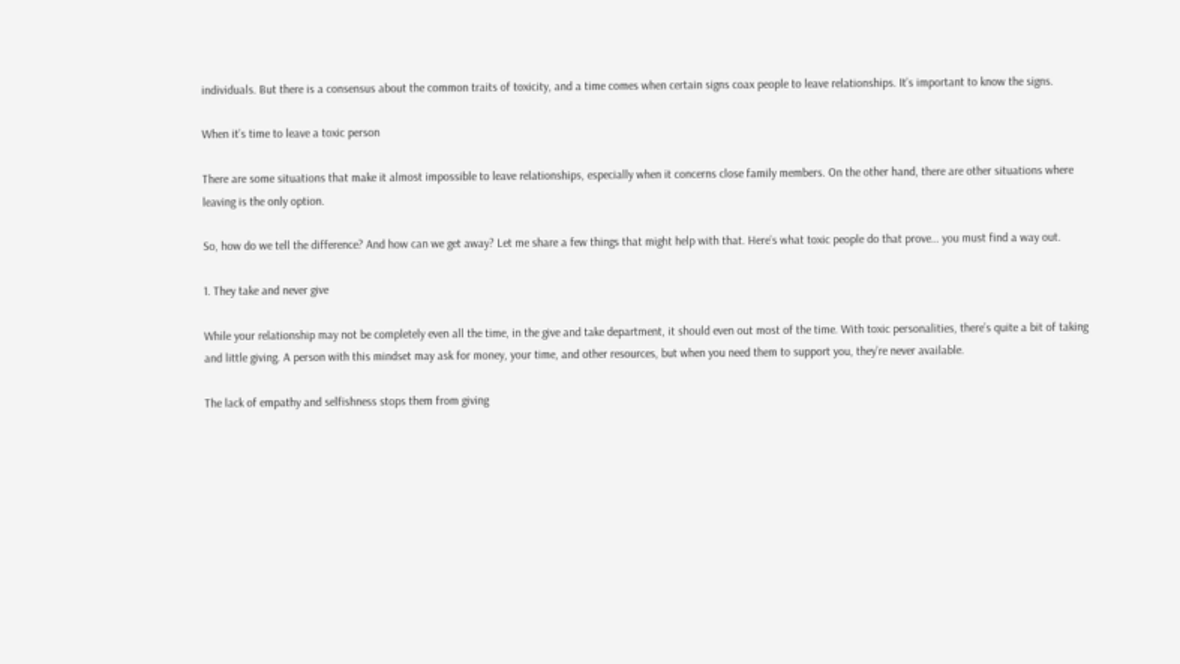individuals. But there is a consensus about the common traits of toxicity, and a time comes when certain signs coax people to leave relationships. It’s important to know the signs.

When it’s time to leave a toxic person

There are some situations that make it almost impossible to leave relationships, especially when it concerns close family members. On the other hand, there are other situations where leaving is the only option.

So, how do we tell the difference? And how can we get away? Let me share a few things that might help with that. Here’s what toxic people do that prove… you must find a way out.

1. They take and never give

While your relationship may not be completely even all the time, in the give and take department, it should even out most of the time. With toxic personalities, there’s quite a bit of taking and little giving. A person with this mindset may ask for money, your time, and other resources, but when you need them to support you, they’re never available.

The lack of empathy and selfishness stops them from giving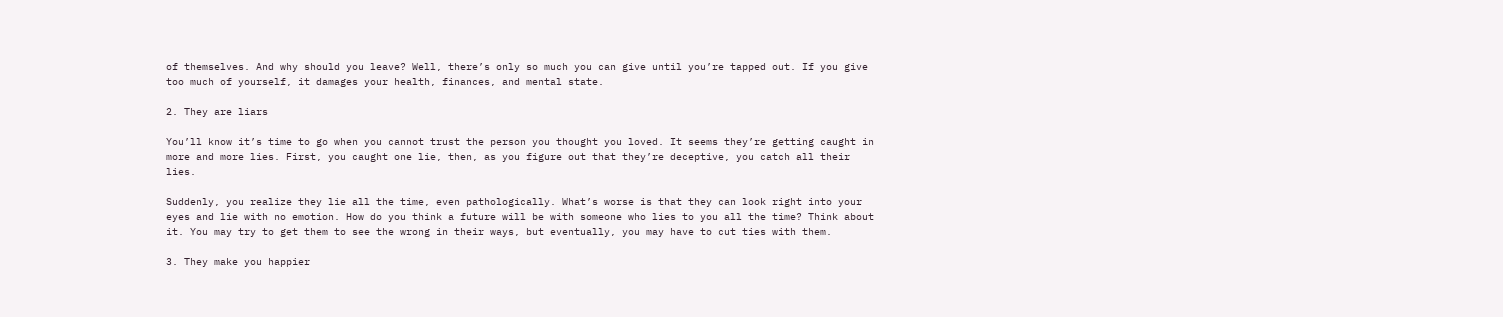of themselves. And why should you leave? Well, there’s only so much you can give until you’re tapped out. If you give too much of yourself, it damages your health, finances, and mental state.

2. They are liars

You’ll know it’s time to go when you cannot trust the person you thought you loved. It seems they’re getting caught in more and more lies. First, you caught one lie, then, as you figure out that they’re deceptive, you catch all their lies.

Suddenly, you realize they lie all the time, even pathologically. What’s worse is that they can look right into your eyes and lie with no emotion. How do you think a future will be with someone who lies to you all the time? Think about it. You may try to get them to see the wrong in their ways, but eventually, you may have to cut ties with them.

3. They make you happier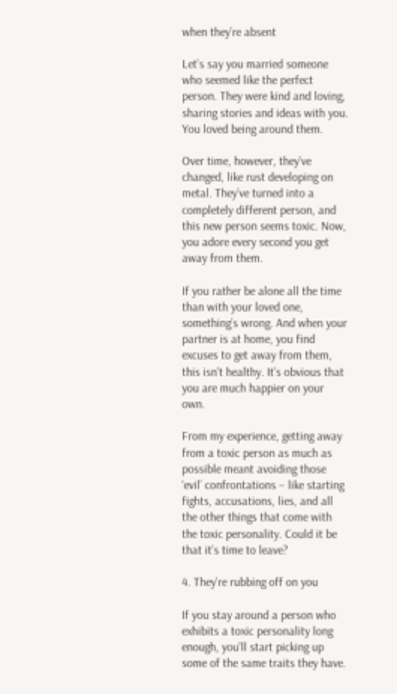when they’re absent

Let’s say you married someone who seemed like the perfect person. They were kind and loving, sharing stories and ideas with you. You loved being around them.

Over time, however, they’ve changed, like rust developing on metal. They’ve turned into a completely different person, and this new person seems toxic. Now, you adore every second you get away from them.

If you rather be alone all the time than with your loved one, something’s wrong. And when your partner is at home, you find excuses to get away from them, this isn’t healthy. It’s obvious that you are much happier on your own.

From my experience, getting away from a toxic person as much as possible meant avoiding those ‘evil’ confrontations – like starting fights, accusations, lies, and all the other things that come with the toxic personality. Could it be that it’s time to leave?

4. They’re rubbing off on you

If you stay around a person who exhibits a toxic personality long enough, you’ll start picking up some of the same traits they have.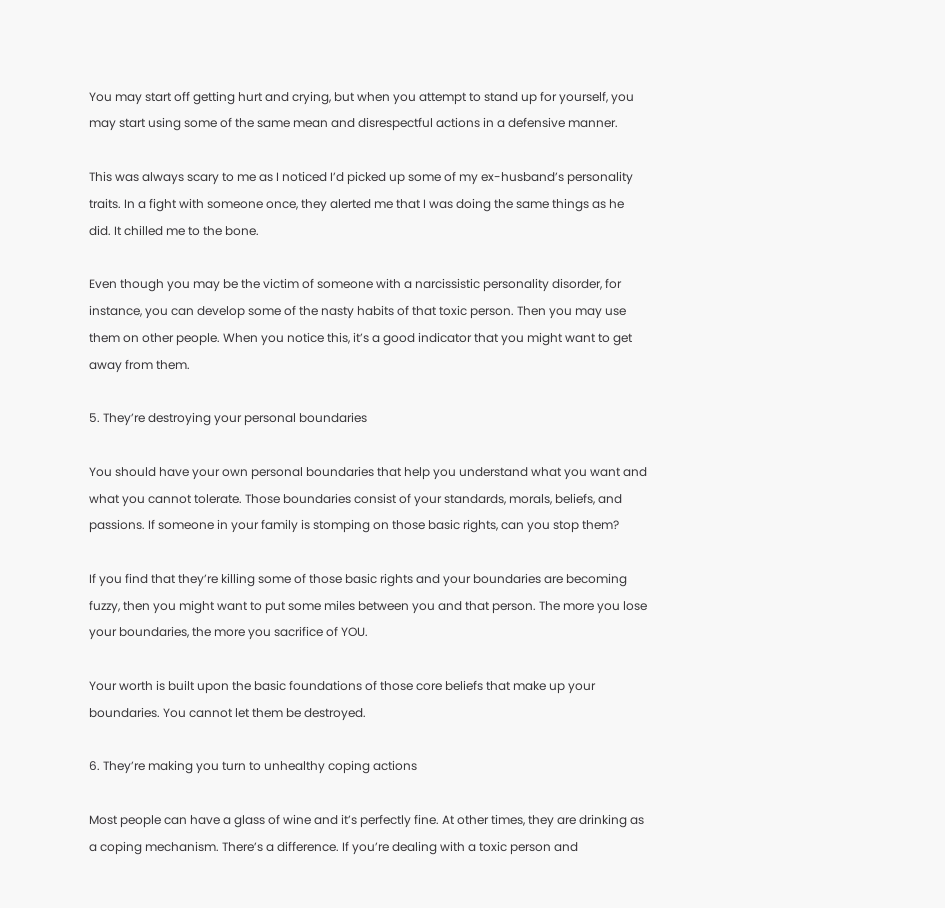You may start off getting hurt and crying, but when you attempt to stand up for yourself, you may start using some of the same mean and disrespectful actions in a defensive manner.

This was always scary to me as I noticed I’d picked up some of my ex-husband’s personality traits. In a fight with someone once, they alerted me that I was doing the same things as he did. It chilled me to the bone.

Even though you may be the victim of someone with a narcissistic personality disorder, for instance, you can develop some of the nasty habits of that toxic person. Then you may use them on other people. When you notice this, it’s a good indicator that you might want to get away from them.

5. They’re destroying your personal boundaries

You should have your own personal boundaries that help you understand what you want and what you cannot tolerate. Those boundaries consist of your standards, morals, beliefs, and passions. If someone in your family is stomping on those basic rights, can you stop them?

If you find that they’re killing some of those basic rights and your boundaries are becoming fuzzy, then you might want to put some miles between you and that person. The more you lose your boundaries, the more you sacrifice of YOU.

Your worth is built upon the basic foundations of those core beliefs that make up your boundaries. You cannot let them be destroyed.

6. They’re making you turn to unhealthy coping actions

Most people can have a glass of wine and it’s perfectly fine. At other times, they are drinking as a coping mechanism. There’s a difference. If you’re dealing with a toxic person and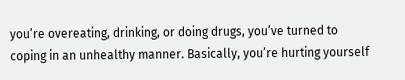you’re overeating, drinking, or doing drugs, you’ve turned to coping in an unhealthy manner. Basically, you’re hurting yourself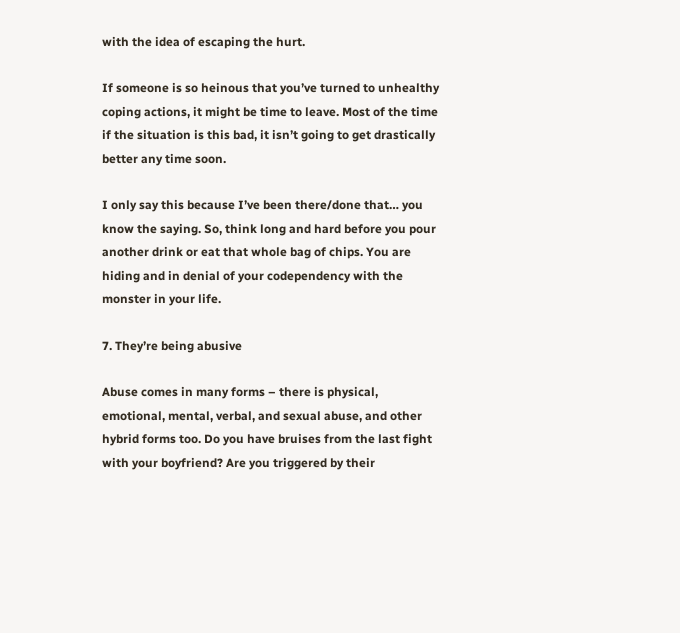with the idea of escaping the hurt.

If someone is so heinous that you’ve turned to unhealthy coping actions, it might be time to leave. Most of the time if the situation is this bad, it isn’t going to get drastically better any time soon.

I only say this because I’ve been there/done that… you know the saying. So, think long and hard before you pour another drink or eat that whole bag of chips. You are hiding and in denial of your codependency with the monster in your life.

7. They’re being abusive

Abuse comes in many forms – there is physical, emotional, mental, verbal, and sexual abuse, and other hybrid forms too. Do you have bruises from the last fight with your boyfriend? Are you triggered by their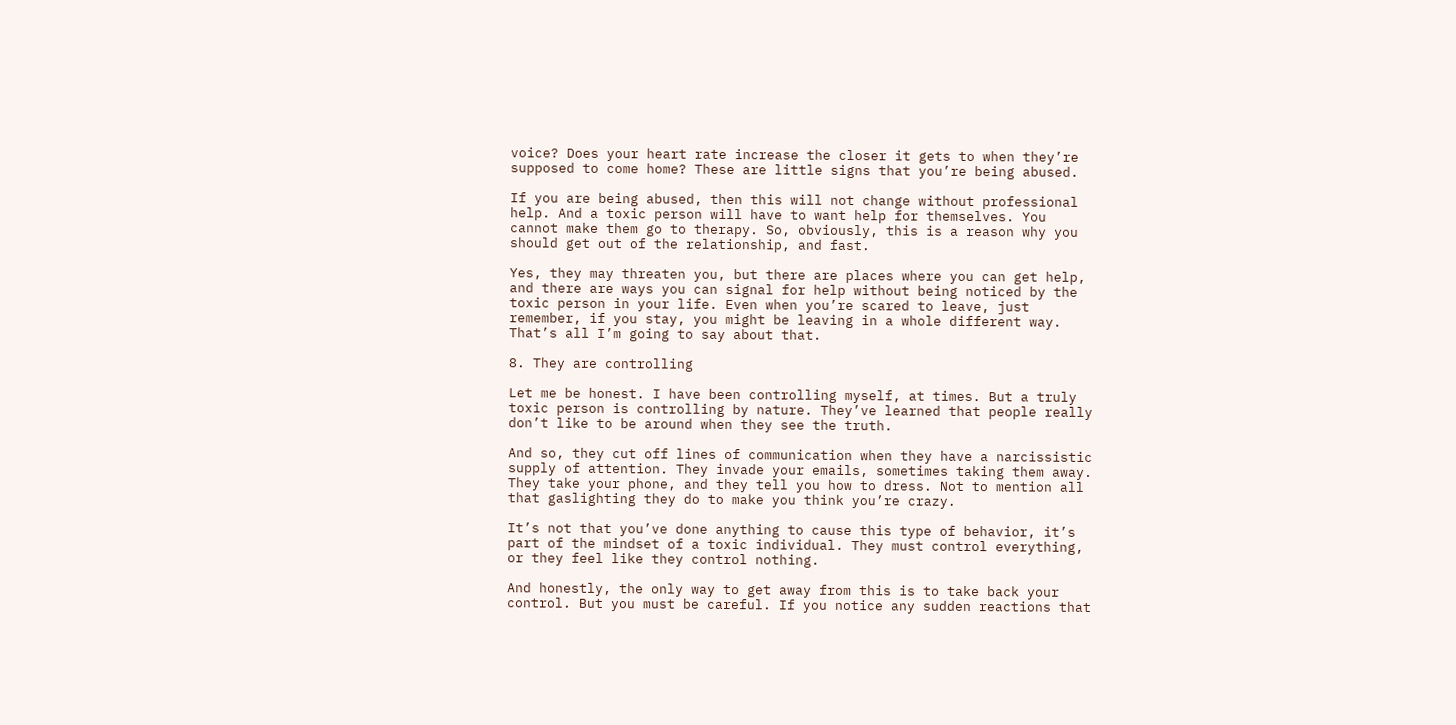voice? Does your heart rate increase the closer it gets to when they’re supposed to come home? These are little signs that you’re being abused.

If you are being abused, then this will not change without professional help. And a toxic person will have to want help for themselves. You cannot make them go to therapy. So, obviously, this is a reason why you should get out of the relationship, and fast.

Yes, they may threaten you, but there are places where you can get help, and there are ways you can signal for help without being noticed by the toxic person in your life. Even when you’re scared to leave, just remember, if you stay, you might be leaving in a whole different way. That’s all I’m going to say about that.

8. They are controlling

Let me be honest. I have been controlling myself, at times. But a truly toxic person is controlling by nature. They’ve learned that people really don’t like to be around when they see the truth.

And so, they cut off lines of communication when they have a narcissistic supply of attention. They invade your emails, sometimes taking them away. They take your phone, and they tell you how to dress. Not to mention all that gaslighting they do to make you think you’re crazy.

It’s not that you’ve done anything to cause this type of behavior, it’s part of the mindset of a toxic individual. They must control everything, or they feel like they control nothing.

And honestly, the only way to get away from this is to take back your control. But you must be careful. If you notice any sudden reactions that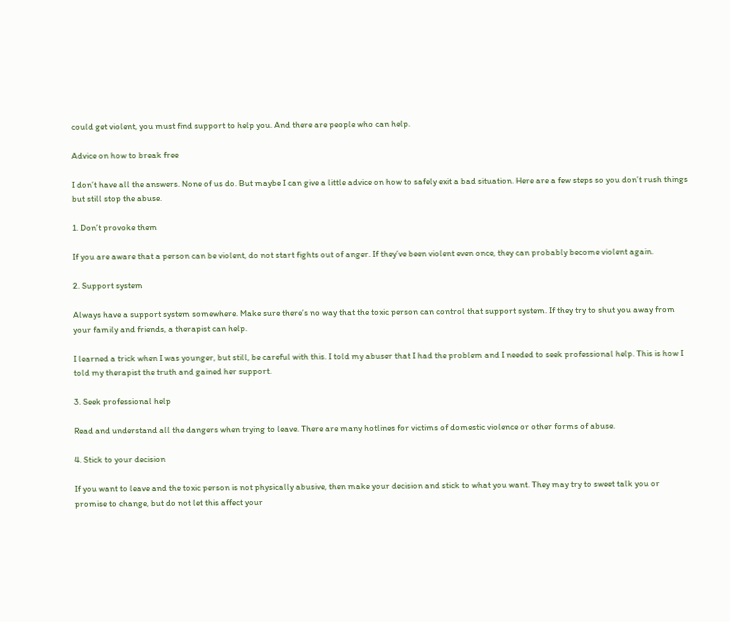could get violent, you must find support to help you. And there are people who can help.

Advice on how to break free

I don’t have all the answers. None of us do. But maybe I can give a little advice on how to safely exit a bad situation. Here are a few steps so you don’t rush things but still stop the abuse.

1. Don’t provoke them

If you are aware that a person can be violent, do not start fights out of anger. If they’ve been violent even once, they can probably become violent again.

2. Support system

Always have a support system somewhere. Make sure there’s no way that the toxic person can control that support system. If they try to shut you away from your family and friends, a therapist can help.

I learned a trick when I was younger, but still, be careful with this. I told my abuser that I had the problem and I needed to seek professional help. This is how I told my therapist the truth and gained her support.

3. Seek professional help

Read and understand all the dangers when trying to leave. There are many hotlines for victims of domestic violence or other forms of abuse.

4. Stick to your decision

If you want to leave and the toxic person is not physically abusive, then make your decision and stick to what you want. They may try to sweet talk you or promise to change, but do not let this affect your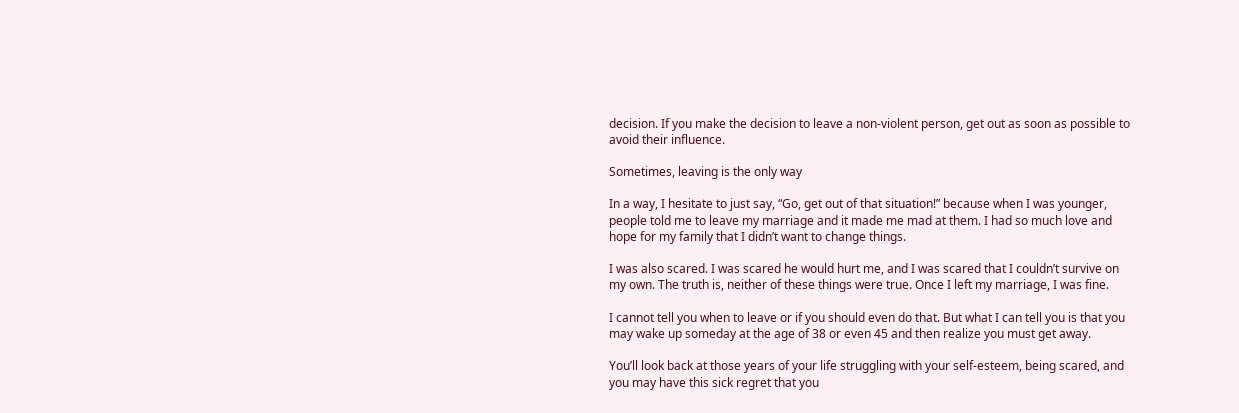decision. If you make the decision to leave a non-violent person, get out as soon as possible to avoid their influence.

Sometimes, leaving is the only way

In a way, I hesitate to just say, “Go, get out of that situation!” because when I was younger, people told me to leave my marriage and it made me mad at them. I had so much love and hope for my family that I didn’t want to change things.

I was also scared. I was scared he would hurt me, and I was scared that I couldn’t survive on my own. The truth is, neither of these things were true. Once I left my marriage, I was fine.

I cannot tell you when to leave or if you should even do that. But what I can tell you is that you may wake up someday at the age of 38 or even 45 and then realize you must get away.

You’ll look back at those years of your life struggling with your self-esteem, being scared, and you may have this sick regret that you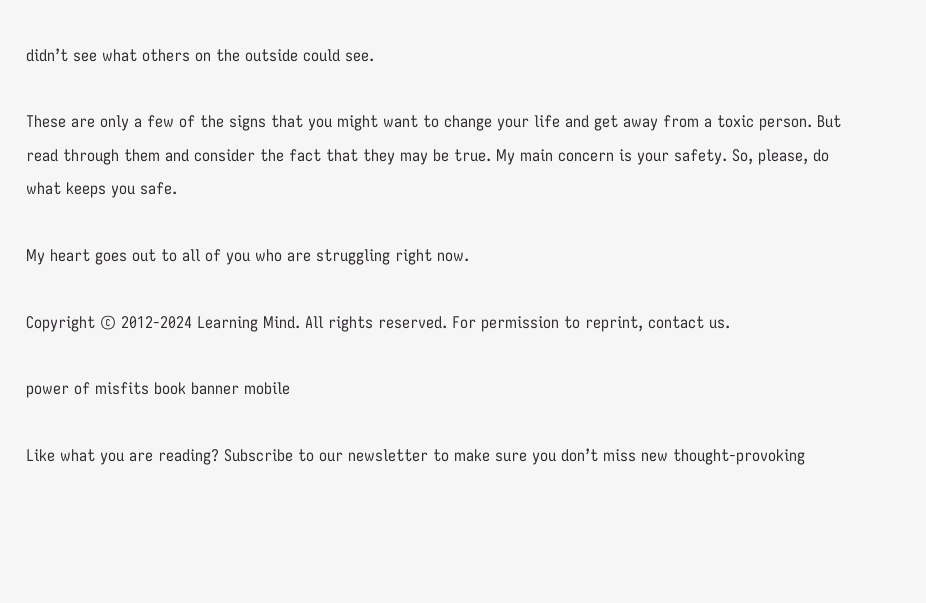didn’t see what others on the outside could see.

These are only a few of the signs that you might want to change your life and get away from a toxic person. But read through them and consider the fact that they may be true. My main concern is your safety. So, please, do what keeps you safe.

My heart goes out to all of you who are struggling right now.

Copyright © 2012-2024 Learning Mind. All rights reserved. For permission to reprint, contact us.

power of misfits book banner mobile

Like what you are reading? Subscribe to our newsletter to make sure you don’t miss new thought-provoking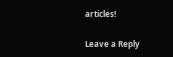articles!

Leave a Reply